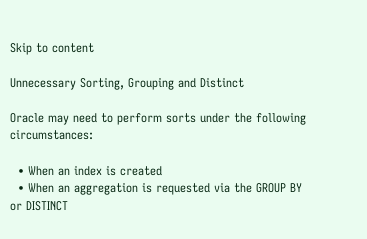Skip to content

Unnecessary Sorting, Grouping and Distinct

Oracle may need to perform sorts under the following circumstances:

  • When an index is created
  • When an aggregation is requested via the GROUP BY or DISTINCT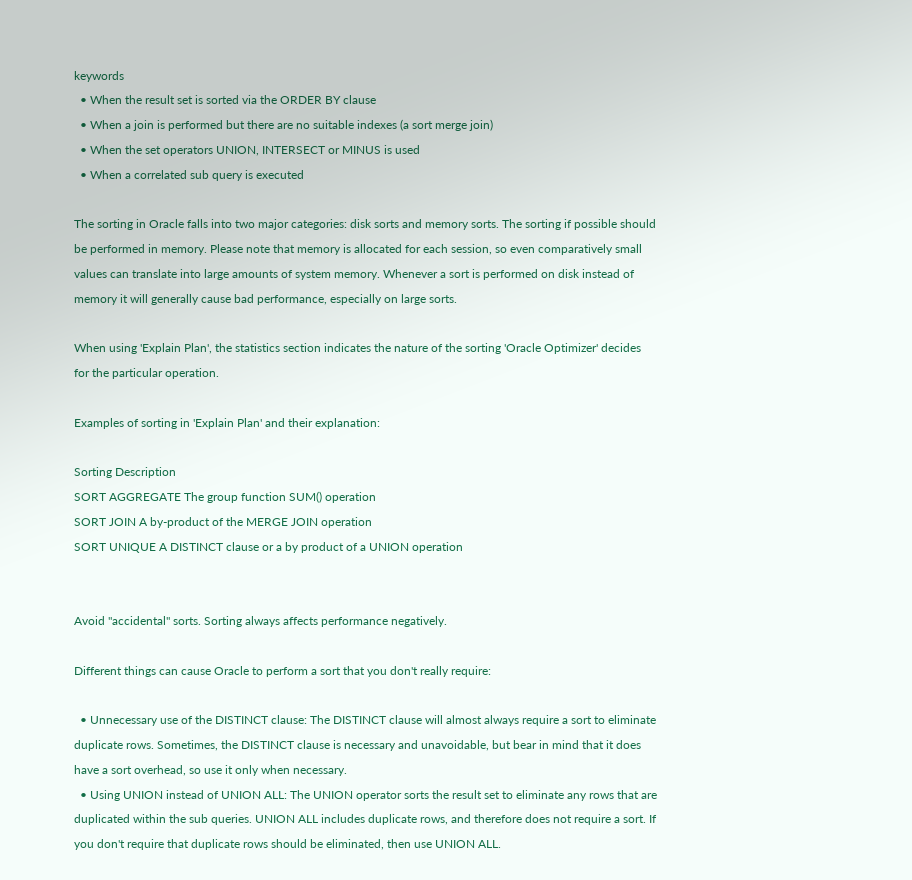keywords
  • When the result set is sorted via the ORDER BY clause
  • When a join is performed but there are no suitable indexes (a sort merge join)
  • When the set operators UNION, INTERSECT or MINUS is used
  • When a correlated sub query is executed

The sorting in Oracle falls into two major categories: disk sorts and memory sorts. The sorting if possible should be performed in memory. Please note that memory is allocated for each session, so even comparatively small values can translate into large amounts of system memory. Whenever a sort is performed on disk instead of memory it will generally cause bad performance, especially on large sorts.

When using 'Explain Plan', the statistics section indicates the nature of the sorting 'Oracle Optimizer' decides for the particular operation.

Examples of sorting in 'Explain Plan' and their explanation:

Sorting Description
SORT AGGREGATE The group function SUM() operation
SORT JOIN A by-product of the MERGE JOIN operation
SORT UNIQUE A DISTINCT clause or a by product of a UNION operation


Avoid "accidental" sorts. Sorting always affects performance negatively.

Different things can cause Oracle to perform a sort that you don't really require:

  • Unnecessary use of the DISTINCT clause: The DISTINCT clause will almost always require a sort to eliminate duplicate rows. Sometimes, the DISTINCT clause is necessary and unavoidable, but bear in mind that it does have a sort overhead, so use it only when necessary.
  • Using UNION instead of UNION ALL: The UNION operator sorts the result set to eliminate any rows that are duplicated within the sub queries. UNION ALL includes duplicate rows, and therefore does not require a sort. If you don't require that duplicate rows should be eliminated, then use UNION ALL.